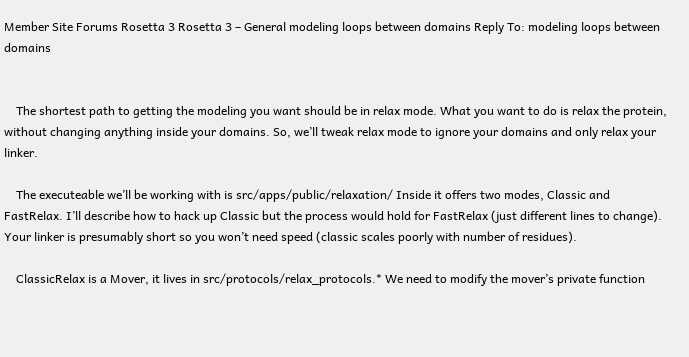Member Site Forums Rosetta 3 Rosetta 3 – General modeling loops between domains Reply To: modeling loops between domains


    The shortest path to getting the modeling you want should be in relax mode. What you want to do is relax the protein, without changing anything inside your domains. So, we’ll tweak relax mode to ignore your domains and only relax your linker.

    The executeable we’ll be working with is src/apps/public/relaxation/ Inside it offers two modes, Classic and FastRelax. I’ll describe how to hack up Classic but the process would hold for FastRelax (just different lines to change). Your linker is presumably short so you won’t need speed (classic scales poorly with number of residues).

    ClassicRelax is a Mover, it lives in src/protocols/relax_protocols.* We need to modify the mover’s private function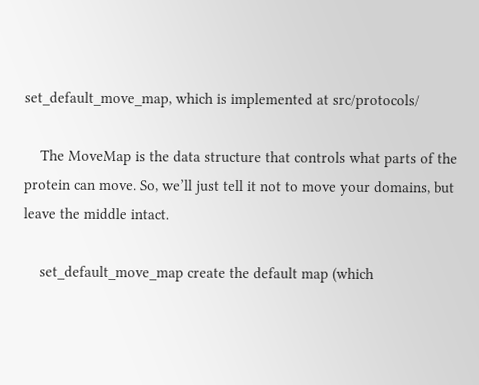set_default_move_map, which is implemented at src/protocols/

    The MoveMap is the data structure that controls what parts of the protein can move. So, we’ll just tell it not to move your domains, but leave the middle intact.

    set_default_move_map create the default map (which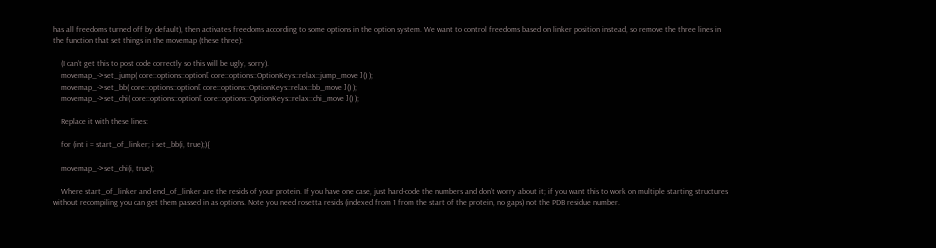has all freedoms turned off by default), then activates freedoms according to some options in the option system. We want to control freedoms based on linker position instead, so remove the three lines in the function that set things in the movemap (these three):

    (I can’t get this to post code correctly so this will be ugly, sorry).
    movemap_->set_jump( core::options::option[ core::options::OptionKeys::relax::jump_move ]() );
    movemap_->set_bb( core::options::option[ core::options::OptionKeys::relax::bb_move ]() );
    movemap_->set_chi( core::options::option[ core::options::OptionKeys::relax::chi_move ]() );

    Replace it with these lines:

    for (int i = start_of_linker; i set_bb(i, true);){

    movemap_->set_chi(i, true);

    Where start_of_linker and end_of_linker are the resids of your protein. If you have one case, just hard-code the numbers and don’t worry about it; if you want this to work on multiple starting structures without recompiling you can get them passed in as options. Note you need rosetta resids (indexed from 1 from the start of the protein, no gaps) not the PDB residue number.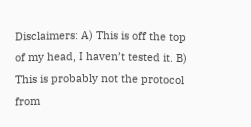Disclaimers: A) This is off the top of my head, I haven’t tested it. B) This is probably not the protocol from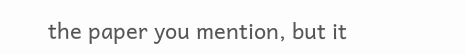the paper you mention, but it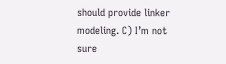should provide linker modeling. C) I’m not sure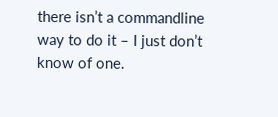there isn’t a commandline way to do it – I just don’t know of one.